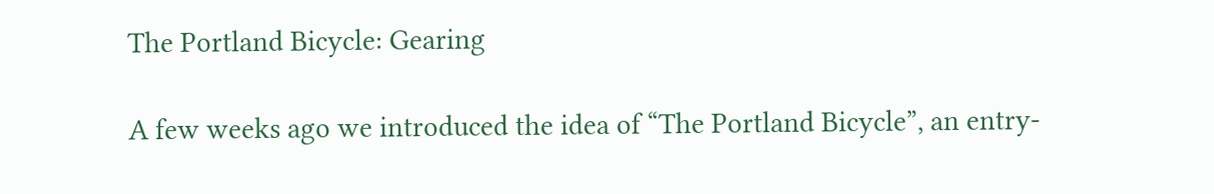The Portland Bicycle: Gearing

A few weeks ago we introduced the idea of “The Portland Bicycle”, an entry-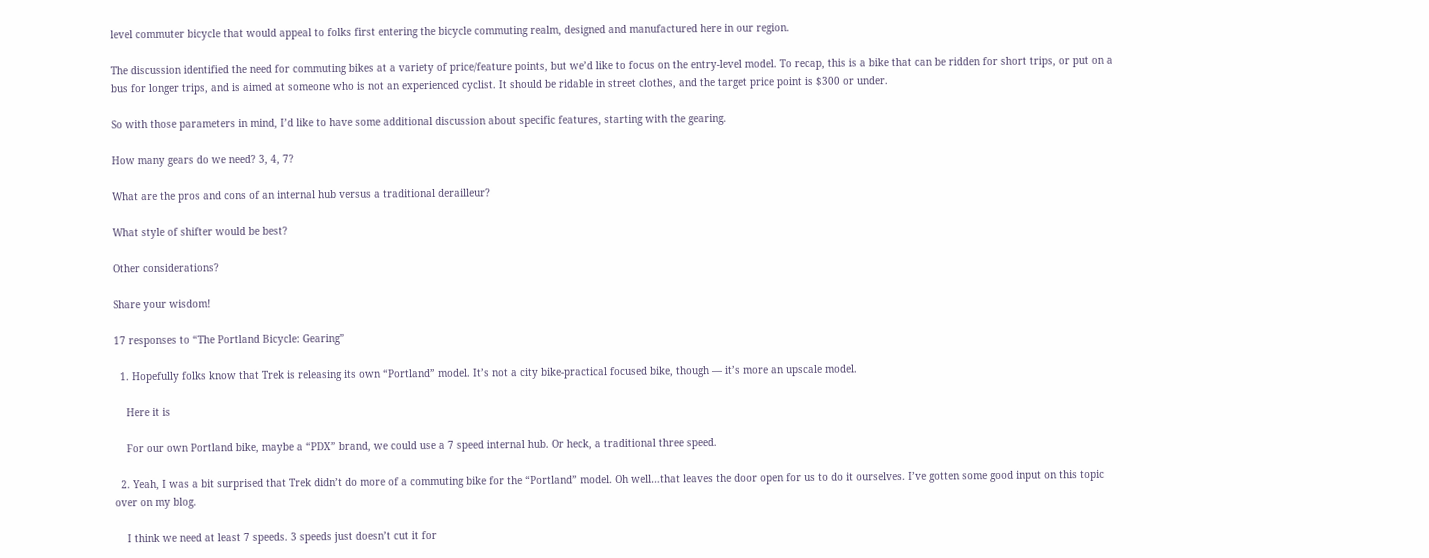level commuter bicycle that would appeal to folks first entering the bicycle commuting realm, designed and manufactured here in our region.

The discussion identified the need for commuting bikes at a variety of price/feature points, but we’d like to focus on the entry-level model. To recap, this is a bike that can be ridden for short trips, or put on a bus for longer trips, and is aimed at someone who is not an experienced cyclist. It should be ridable in street clothes, and the target price point is $300 or under.

So with those parameters in mind, I’d like to have some additional discussion about specific features, starting with the gearing.

How many gears do we need? 3, 4, 7?

What are the pros and cons of an internal hub versus a traditional derailleur?

What style of shifter would be best?

Other considerations?

Share your wisdom!

17 responses to “The Portland Bicycle: Gearing”

  1. Hopefully folks know that Trek is releasing its own “Portland” model. It’s not a city bike-practical focused bike, though — it’s more an upscale model.

    Here it is

    For our own Portland bike, maybe a “PDX” brand, we could use a 7 speed internal hub. Or heck, a traditional three speed.

  2. Yeah, I was a bit surprised that Trek didn’t do more of a commuting bike for the “Portland” model. Oh well…that leaves the door open for us to do it ourselves. I’ve gotten some good input on this topic over on my blog.

    I think we need at least 7 speeds. 3 speeds just doesn’t cut it for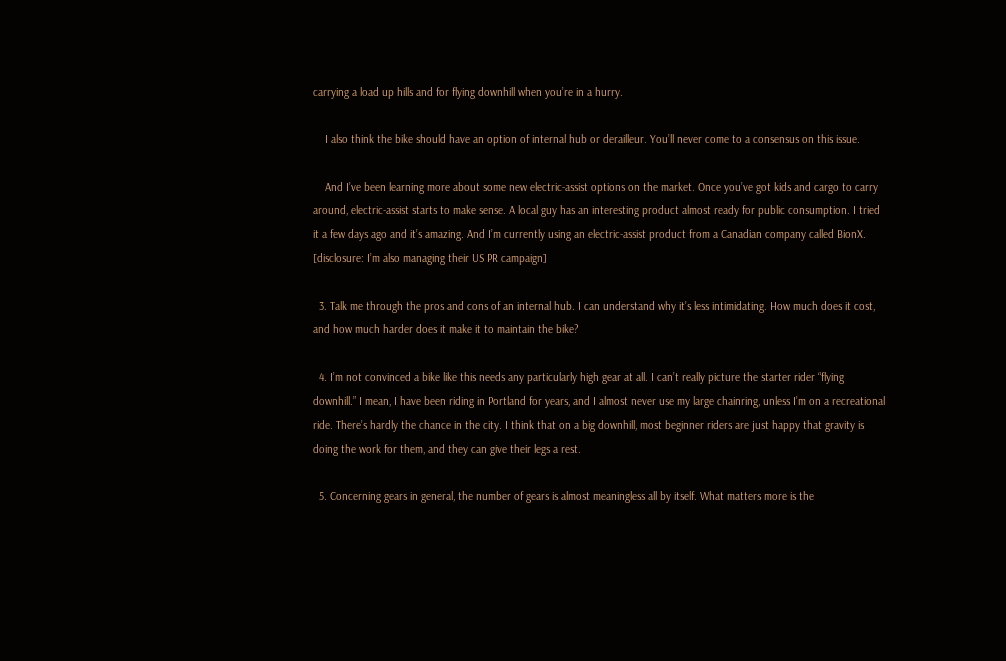carrying a load up hills and for flying downhill when you’re in a hurry.

    I also think the bike should have an option of internal hub or derailleur. You’ll never come to a consensus on this issue.

    And I’ve been learning more about some new electric-assist options on the market. Once you’ve got kids and cargo to carry around, electric-assist starts to make sense. A local guy has an interesting product almost ready for public consumption. I tried it a few days ago and it’s amazing. And I’m currently using an electric-assist product from a Canadian company called BionX. [disclosure: I’m also managing their US PR campaign]

  3. Talk me through the pros and cons of an internal hub. I can understand why it’s less intimidating. How much does it cost, and how much harder does it make it to maintain the bike?

  4. I’m not convinced a bike like this needs any particularly high gear at all. I can’t really picture the starter rider “flying downhill.” I mean, I have been riding in Portland for years, and I almost never use my large chainring, unless I’m on a recreational ride. There’s hardly the chance in the city. I think that on a big downhill, most beginner riders are just happy that gravity is doing the work for them, and they can give their legs a rest.

  5. Concerning gears in general, the number of gears is almost meaningless all by itself. What matters more is the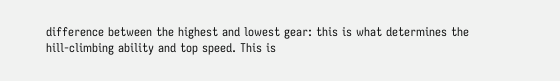difference between the highest and lowest gear: this is what determines the hill-climbing ability and top speed. This is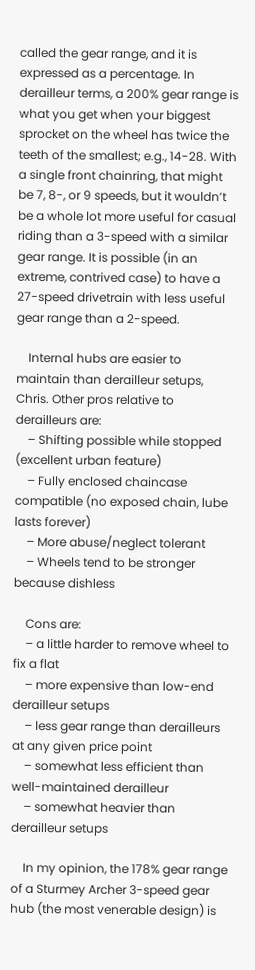called the gear range, and it is expressed as a percentage. In derailleur terms, a 200% gear range is what you get when your biggest sprocket on the wheel has twice the teeth of the smallest; e.g., 14-28. With a single front chainring, that might be 7, 8-, or 9 speeds, but it wouldn’t be a whole lot more useful for casual riding than a 3-speed with a similar gear range. It is possible (in an extreme, contrived case) to have a 27-speed drivetrain with less useful gear range than a 2-speed.

    Internal hubs are easier to maintain than derailleur setups, Chris. Other pros relative to derailleurs are:
    – Shifting possible while stopped (excellent urban feature)
    – Fully enclosed chaincase compatible (no exposed chain, lube lasts forever)
    – More abuse/neglect tolerant
    – Wheels tend to be stronger because dishless

    Cons are:
    – a little harder to remove wheel to fix a flat
    – more expensive than low-end derailleur setups
    – less gear range than derailleurs at any given price point
    – somewhat less efficient than well-maintained derailleur
    – somewhat heavier than derailleur setups

    In my opinion, the 178% gear range of a Sturmey Archer 3-speed gear hub (the most venerable design) is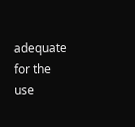adequate for the use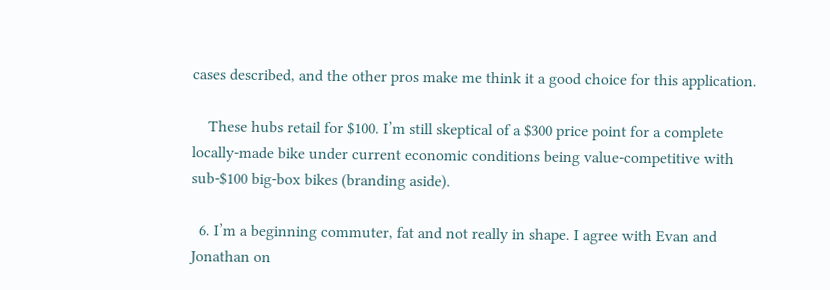cases described, and the other pros make me think it a good choice for this application.

    These hubs retail for $100. I’m still skeptical of a $300 price point for a complete locally-made bike under current economic conditions being value-competitive with sub-$100 big-box bikes (branding aside).

  6. I’m a beginning commuter, fat and not really in shape. I agree with Evan and Jonathan on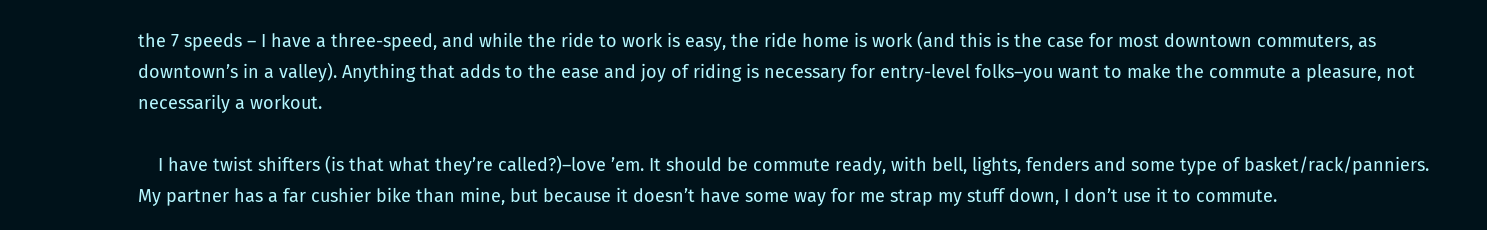the 7 speeds – I have a three-speed, and while the ride to work is easy, the ride home is work (and this is the case for most downtown commuters, as downtown’s in a valley). Anything that adds to the ease and joy of riding is necessary for entry-level folks–you want to make the commute a pleasure, not necessarily a workout.

    I have twist shifters (is that what they’re called?)–love ’em. It should be commute ready, with bell, lights, fenders and some type of basket/rack/panniers. My partner has a far cushier bike than mine, but because it doesn’t have some way for me strap my stuff down, I don’t use it to commute.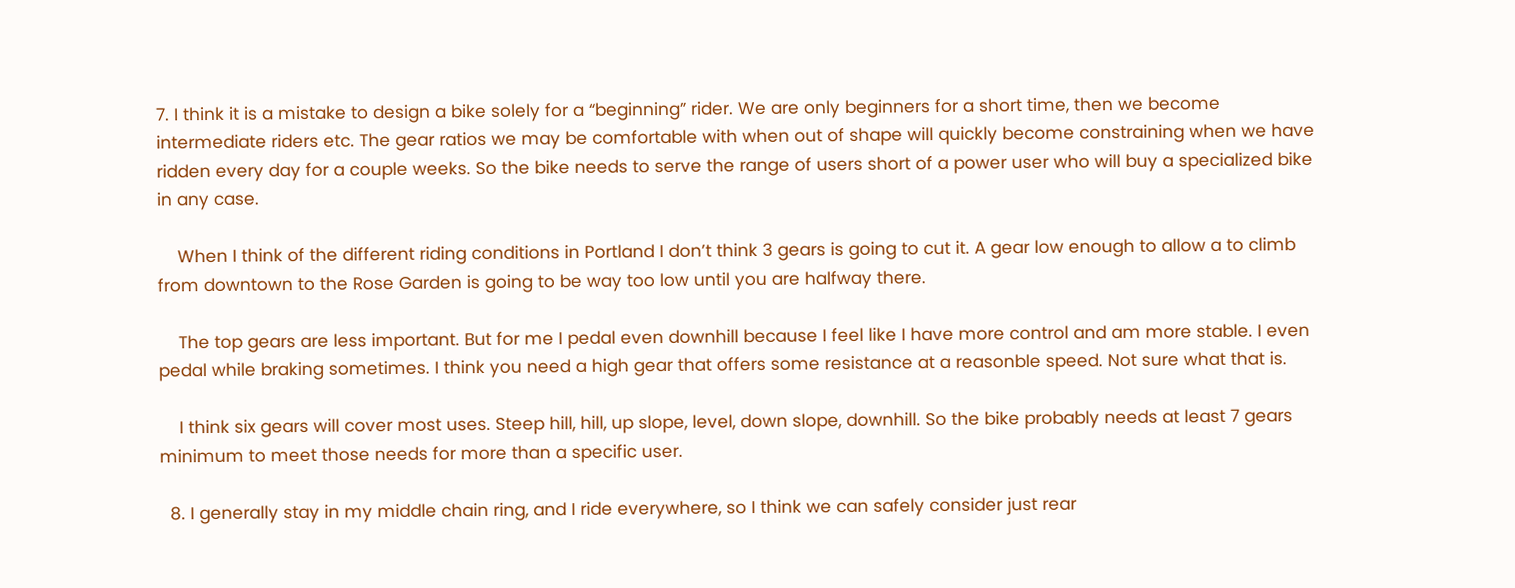7. I think it is a mistake to design a bike solely for a “beginning” rider. We are only beginners for a short time, then we become intermediate riders etc. The gear ratios we may be comfortable with when out of shape will quickly become constraining when we have ridden every day for a couple weeks. So the bike needs to serve the range of users short of a power user who will buy a specialized bike in any case.

    When I think of the different riding conditions in Portland I don’t think 3 gears is going to cut it. A gear low enough to allow a to climb from downtown to the Rose Garden is going to be way too low until you are halfway there.

    The top gears are less important. But for me I pedal even downhill because I feel like I have more control and am more stable. I even pedal while braking sometimes. I think you need a high gear that offers some resistance at a reasonble speed. Not sure what that is.

    I think six gears will cover most uses. Steep hill, hill, up slope, level, down slope, downhill. So the bike probably needs at least 7 gears minimum to meet those needs for more than a specific user.

  8. I generally stay in my middle chain ring, and I ride everywhere, so I think we can safely consider just rear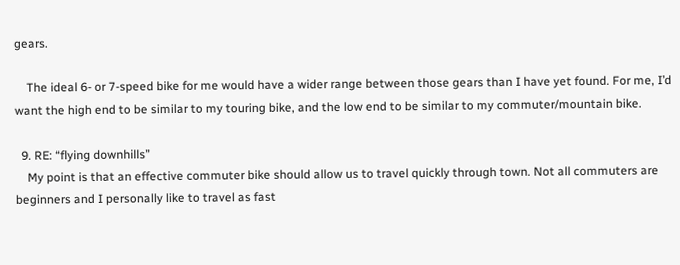gears.

    The ideal 6- or 7-speed bike for me would have a wider range between those gears than I have yet found. For me, I’d want the high end to be similar to my touring bike, and the low end to be similar to my commuter/mountain bike.

  9. RE: “flying downhills”
    My point is that an effective commuter bike should allow us to travel quickly through town. Not all commuters are beginners and I personally like to travel as fast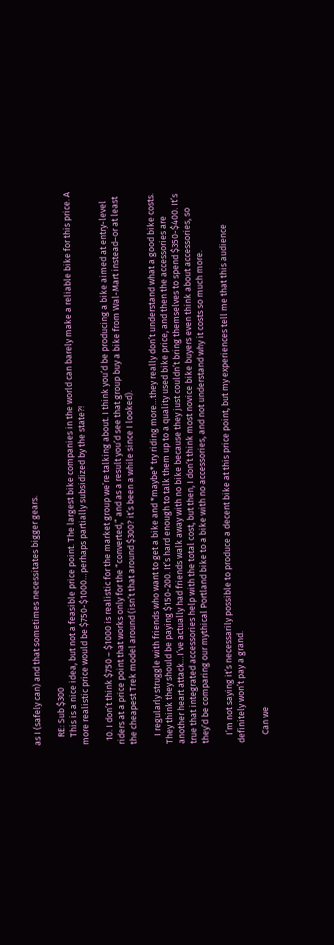as I (safely can) and that sometimes necessitates bigger gears.

    RE: Sub $300
    This is a nice idea, but not a feasible price point. The largest bike companies in the world can barely make a reliable bike for this price. A more realistic price would be $750-$1000…perhaps partially subsidized by the state?!

  10. I don’t think $750 – $1000 is realistic for the market group we’re talking about. I think you’d be producing a bike aimed at entry-level riders at a price point that works only for the “converted,” and as a result you’d see that group buy a bike from Wal-Mart instead–or at least the cheapest Trek model around (isn’t that around $300? it’s been a while since I looked).

    I regularly struggle with friends who want to get a bike and *maybe* try riding more…they really don’t understand what a good bike costs. They think they should be paying $150-200. It’s hard enough to talk them up to a quality used bike price, and then the accessories are another heart attack…I’ve actually had friends walk away with no bike because they just couldn’t bring themselves to spend $350-$400. It’s true that integrated accessories help with the total cost, but then, I don’t think most novice bike buyers even think about accessories, so they’d be comparing our mythical Portland bike to a bike with no accessories, and not understand why it costs so much more.

    I’m not saying it’s necessarily possible to produce a decent bike at this price point, but my experiences tell me that this audience definitely won’t pay a grand.

    Can we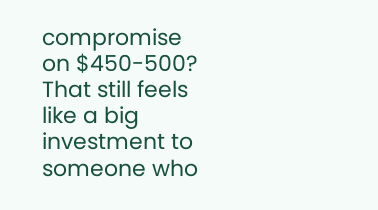compromise on $450-500? That still feels like a big investment to someone who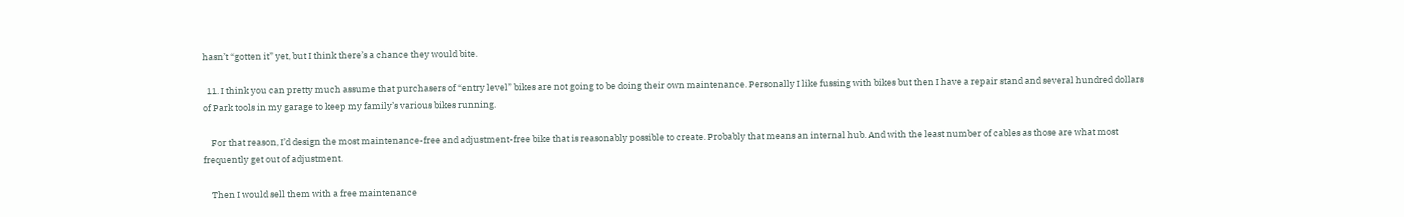hasn’t “gotten it” yet, but I think there’s a chance they would bite.

  11. I think you can pretty much assume that purchasers of “entry level” bikes are not going to be doing their own maintenance. Personally I like fussing with bikes but then I have a repair stand and several hundred dollars of Park tools in my garage to keep my family’s various bikes running.

    For that reason, I’d design the most maintenance-free and adjustment-free bike that is reasonably possible to create. Probably that means an internal hub. And with the least number of cables as those are what most frequently get out of adjustment.

    Then I would sell them with a free maintenance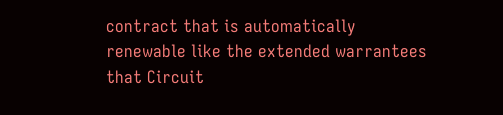contract that is automatically renewable like the extended warrantees that Circuit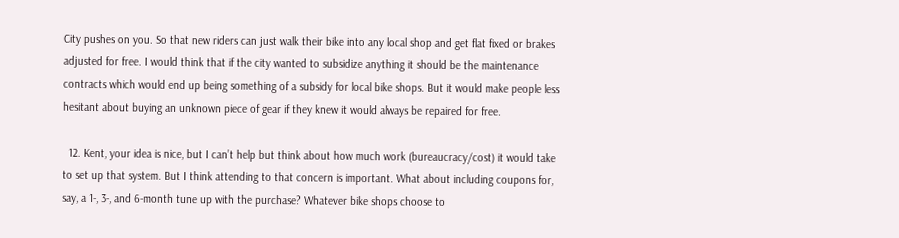City pushes on you. So that new riders can just walk their bike into any local shop and get flat fixed or brakes adjusted for free. I would think that if the city wanted to subsidize anything it should be the maintenance contracts which would end up being something of a subsidy for local bike shops. But it would make people less hesitant about buying an unknown piece of gear if they knew it would always be repaired for free.

  12. Kent, your idea is nice, but I can’t help but think about how much work (bureaucracy/cost) it would take to set up that system. But I think attending to that concern is important. What about including coupons for, say, a 1-, 3-, and 6-month tune up with the purchase? Whatever bike shops choose to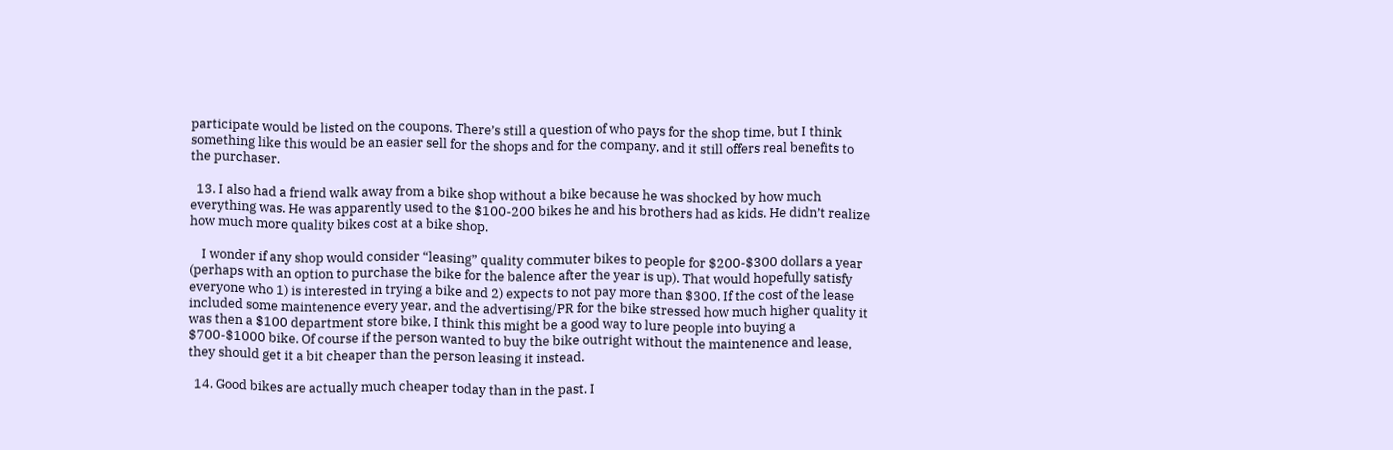participate would be listed on the coupons. There’s still a question of who pays for the shop time, but I think something like this would be an easier sell for the shops and for the company, and it still offers real benefits to the purchaser.

  13. I also had a friend walk away from a bike shop without a bike because he was shocked by how much everything was. He was apparently used to the $100-200 bikes he and his brothers had as kids. He didn’t realize how much more quality bikes cost at a bike shop.

    I wonder if any shop would consider “leasing” quality commuter bikes to people for $200-$300 dollars a year (perhaps with an option to purchase the bike for the balence after the year is up). That would hopefully satisfy everyone who 1) is interested in trying a bike and 2) expects to not pay more than $300. If the cost of the lease included some maintenence every year, and the advertising/PR for the bike stressed how much higher quality it was then a $100 department store bike, I think this might be a good way to lure people into buying a $700-$1000 bike. Of course if the person wanted to buy the bike outright without the maintenence and lease, they should get it a bit cheaper than the person leasing it instead.

  14. Good bikes are actually much cheaper today than in the past. I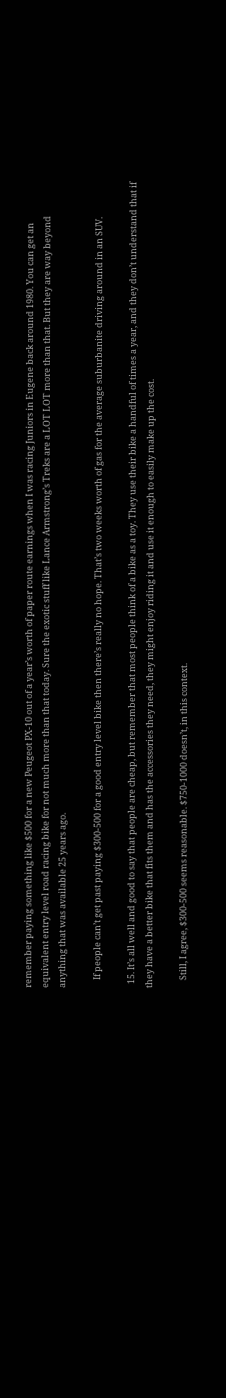remember paying something like $500 for a new Peugeot PX-10 out of a year’s worth of paper route earnings when I was racing Juniors in Eugene back around 1980. You can get an equivalent entry level road racing bike for not much more than that today. Sure the exotic stuff like Lance Armstrong’s Treks are a LOT LOT more than that. But they are way beyond anything that was available 25 years ago.

    If people can’t get past paying $300-500 for a good entry level bike then there’s really no hope. That’s two weeks worth of gas for the average suburbanite driving around in an SUV.

  15. It’s all well and good to say that people are cheap, but remember that most people think of a bike as a toy. They use their bike a handful of times a year, and they don’t understand that if they have a better bike that fits them and has the accessories they need, they might enjoy riding it and use it enough to easily make up the cost.

    Still, I agree, $300-500 seems reasonable. $750-1000 doesn’t, in this context.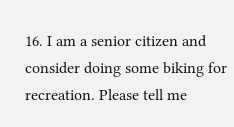16. I am a senior citizen and consider doing some biking for recreation. Please tell me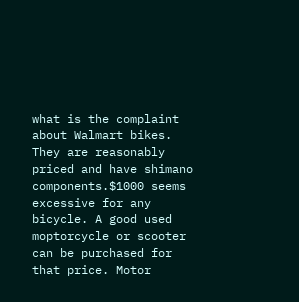what is the complaint about Walmart bikes. They are reasonably priced and have shimano components.$1000 seems excessive for any bicycle. A good used moptorcycle or scooter can be purchased for that price. Motor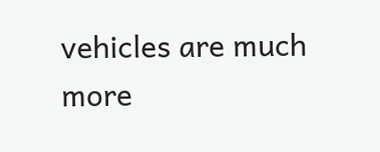vehicles are much more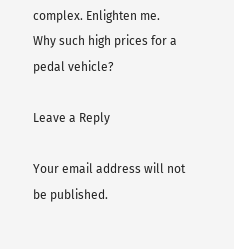complex. Enlighten me. Why such high prices for a pedal vehicle?

Leave a Reply

Your email address will not be published.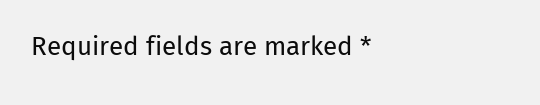Required fields are marked *